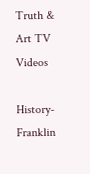Truth & Art TV Videos

History- Franklin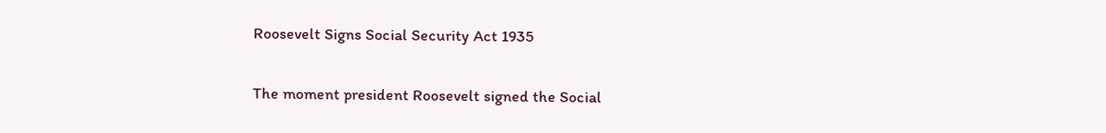Roosevelt Signs Social Security Act 1935

The moment president Roosevelt signed the Social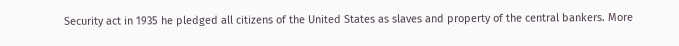Security act in 1935 he pledged all citizens of the United States as slaves and property of the central bankers. More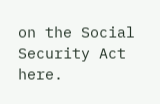on the Social Security Act here.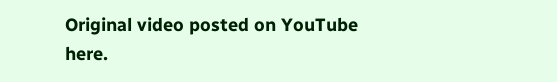Original video posted on YouTube here.